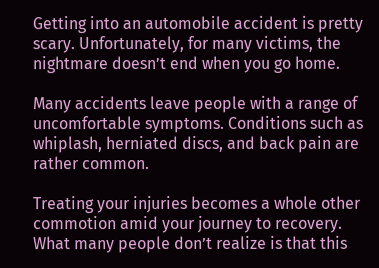Getting into an automobile accident is pretty scary. Unfortunately, for many victims, the nightmare doesn’t end when you go home.

Many accidents leave people with a range of uncomfortable symptoms. Conditions such as whiplash, herniated discs, and back pain are rather common.

Treating your injuries becomes a whole other commotion amid your journey to recovery. What many people don’t realize is that this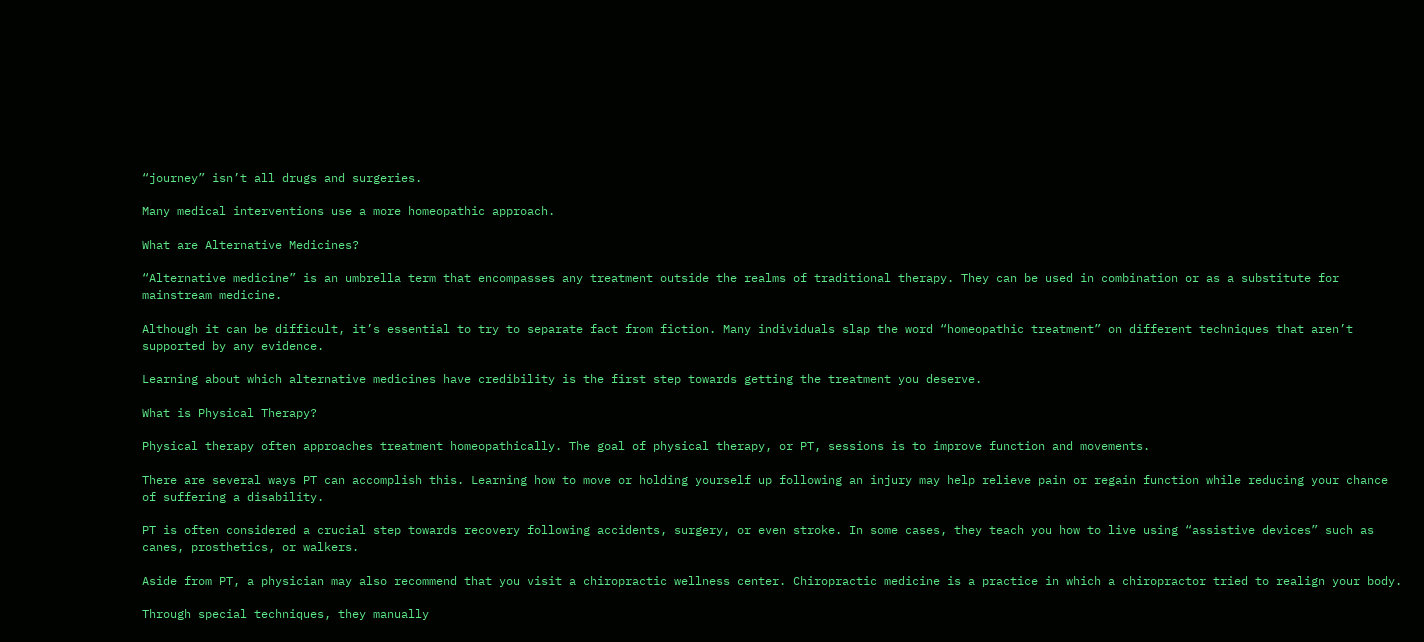“journey” isn’t all drugs and surgeries.

Many medical interventions use a more homeopathic approach.

What are Alternative Medicines?

“Alternative medicine” is an umbrella term that encompasses any treatment outside the realms of traditional therapy. They can be used in combination or as a substitute for mainstream medicine.

Although it can be difficult, it’s essential to try to separate fact from fiction. Many individuals slap the word “homeopathic treatment” on different techniques that aren’t supported by any evidence.

Learning about which alternative medicines have credibility is the first step towards getting the treatment you deserve.

What is Physical Therapy?

Physical therapy often approaches treatment homeopathically. The goal of physical therapy, or PT, sessions is to improve function and movements.

There are several ways PT can accomplish this. Learning how to move or holding yourself up following an injury may help relieve pain or regain function while reducing your chance of suffering a disability.

PT is often considered a crucial step towards recovery following accidents, surgery, or even stroke. In some cases, they teach you how to live using “assistive devices” such as canes, prosthetics, or walkers.

Aside from PT, a physician may also recommend that you visit a chiropractic wellness center. Chiropractic medicine is a practice in which a chiropractor tried to realign your body.

Through special techniques, they manually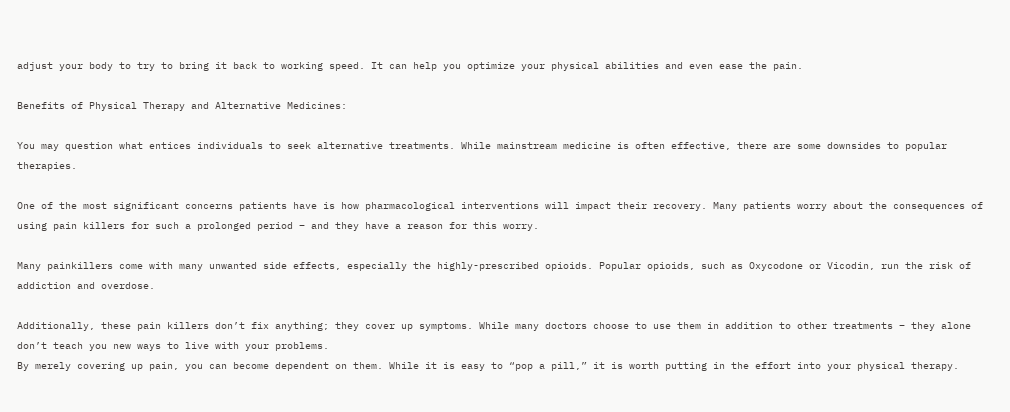adjust your body to try to bring it back to working speed. It can help you optimize your physical abilities and even ease the pain.

Benefits of Physical Therapy and Alternative Medicines:

You may question what entices individuals to seek alternative treatments. While mainstream medicine is often effective, there are some downsides to popular therapies.

One of the most significant concerns patients have is how pharmacological interventions will impact their recovery. Many patients worry about the consequences of using pain killers for such a prolonged period – and they have a reason for this worry.

Many painkillers come with many unwanted side effects, especially the highly-prescribed opioids. Popular opioids, such as Oxycodone or Vicodin, run the risk of addiction and overdose.

Additionally, these pain killers don’t fix anything; they cover up symptoms. While many doctors choose to use them in addition to other treatments – they alone don’t teach you new ways to live with your problems.
By merely covering up pain, you can become dependent on them. While it is easy to “pop a pill,” it is worth putting in the effort into your physical therapy.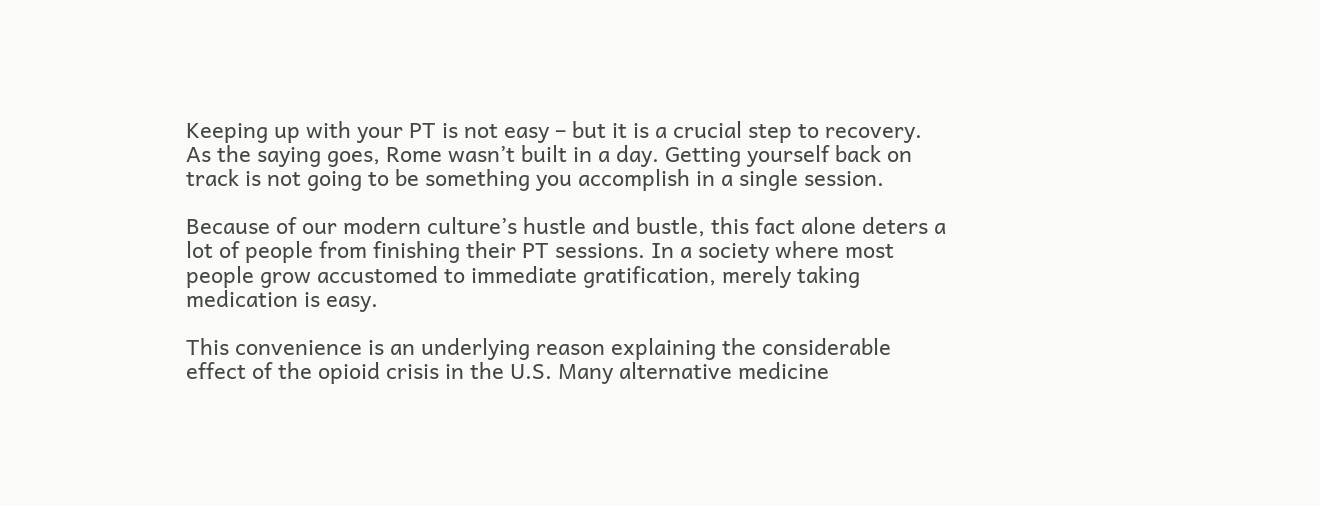Keeping up with your PT is not easy – but it is a crucial step to recovery. As the saying goes, Rome wasn’t built in a day. Getting yourself back on track is not going to be something you accomplish in a single session.

Because of our modern culture’s hustle and bustle, this fact alone deters a lot of people from finishing their PT sessions. In a society where most people grow accustomed to immediate gratification, merely taking medication is easy.

This convenience is an underlying reason explaining the considerable effect of the opioid crisis in the U.S. Many alternative medicine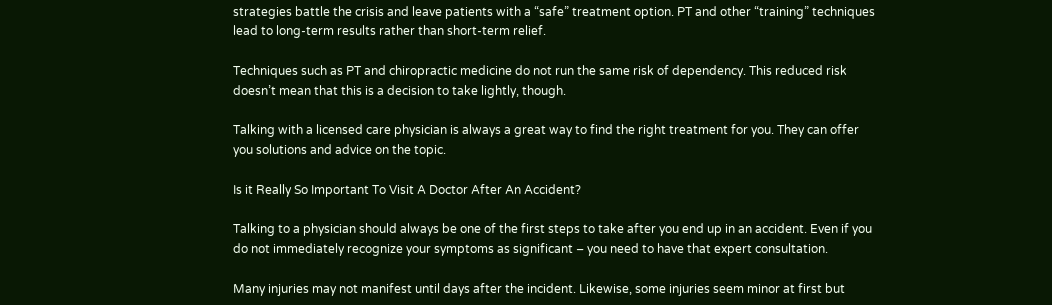strategies battle the crisis and leave patients with a “safe” treatment option. PT and other “training” techniques lead to long-term results rather than short-term relief.

Techniques such as PT and chiropractic medicine do not run the same risk of dependency. This reduced risk doesn’t mean that this is a decision to take lightly, though.

Talking with a licensed care physician is always a great way to find the right treatment for you. They can offer you solutions and advice on the topic.

Is it Really So Important To Visit A Doctor After An Accident?

Talking to a physician should always be one of the first steps to take after you end up in an accident. Even if you do not immediately recognize your symptoms as significant – you need to have that expert consultation.

Many injuries may not manifest until days after the incident. Likewise, some injuries seem minor at first but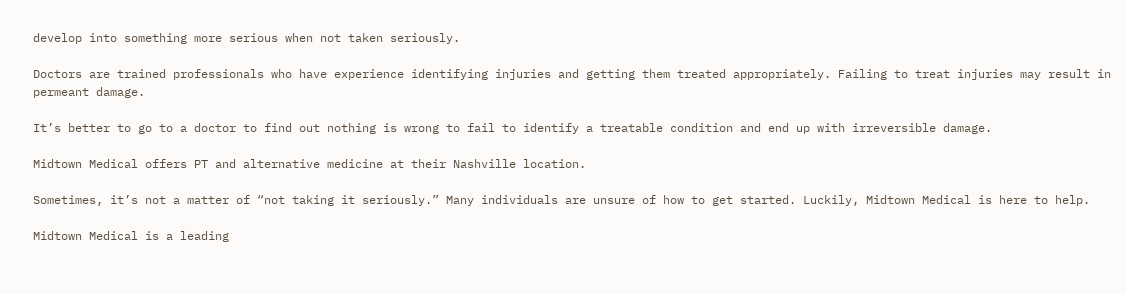develop into something more serious when not taken seriously.

Doctors are trained professionals who have experience identifying injuries and getting them treated appropriately. Failing to treat injuries may result in permeant damage.

It’s better to go to a doctor to find out nothing is wrong to fail to identify a treatable condition and end up with irreversible damage.

Midtown Medical offers PT and alternative medicine at their Nashville location.

Sometimes, it’s not a matter of “not taking it seriously.” Many individuals are unsure of how to get started. Luckily, Midtown Medical is here to help.

Midtown Medical is a leading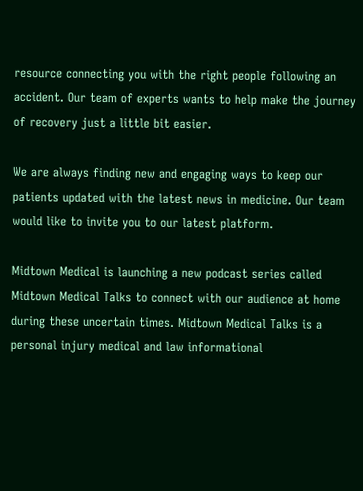resource connecting you with the right people following an accident. Our team of experts wants to help make the journey of recovery just a little bit easier.

We are always finding new and engaging ways to keep our patients updated with the latest news in medicine. Our team would like to invite you to our latest platform.

Midtown Medical is launching a new podcast series called Midtown Medical Talks to connect with our audience at home during these uncertain times. Midtown Medical Talks is a personal injury medical and law informational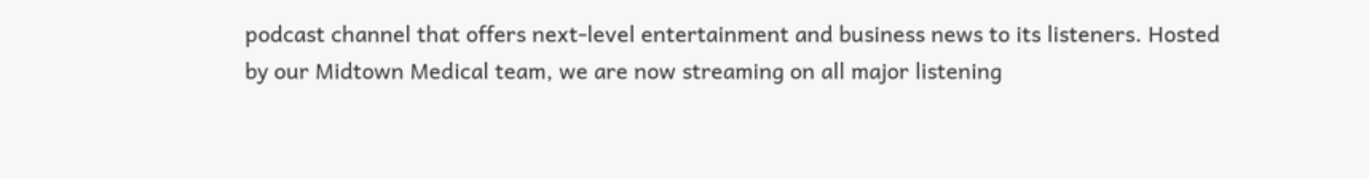podcast channel that offers next-level entertainment and business news to its listeners. Hosted by our Midtown Medical team, we are now streaming on all major listening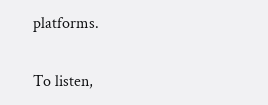platforms.

To listen,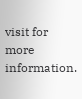visit for more information.